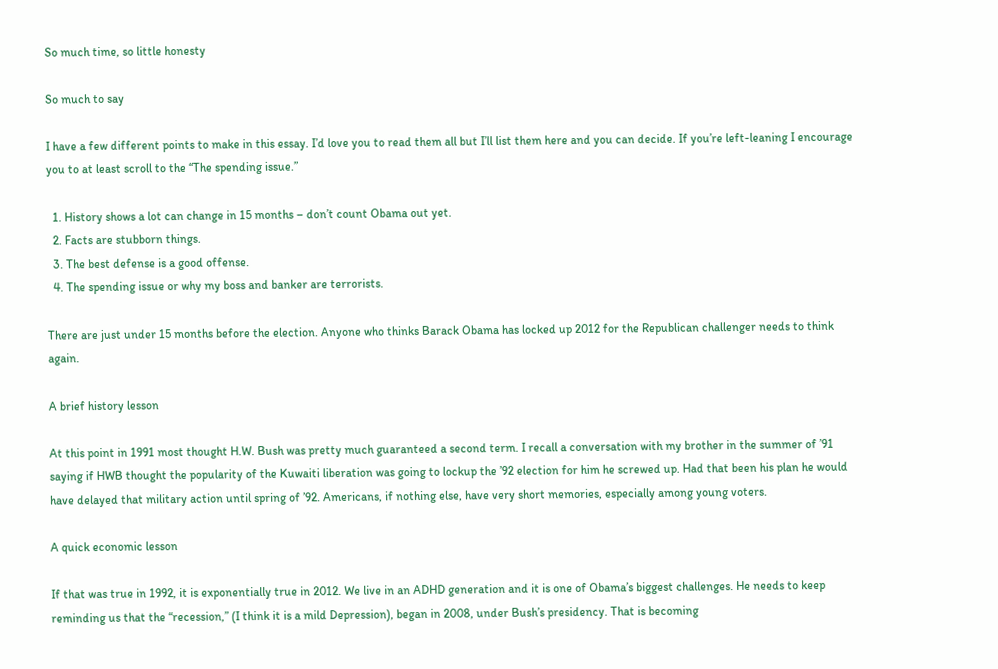So much time, so little honesty

So much to say

I have a few different points to make in this essay. I’d love you to read them all but I’ll list them here and you can decide. If you’re left-leaning I encourage you to at least scroll to the “The spending issue.”

  1. History shows a lot can change in 15 months – don’t count Obama out yet.
  2. Facts are stubborn things.
  3. The best defense is a good offense.
  4. The spending issue or why my boss and banker are terrorists.

There are just under 15 months before the election. Anyone who thinks Barack Obama has locked up 2012 for the Republican challenger needs to think again.

A brief history lesson

At this point in 1991 most thought H.W. Bush was pretty much guaranteed a second term. I recall a conversation with my brother in the summer of ’91 saying if HWB thought the popularity of the Kuwaiti liberation was going to lockup the ’92 election for him he screwed up. Had that been his plan he would have delayed that military action until spring of ’92. Americans, if nothing else, have very short memories, especially among young voters.

A quick economic lesson

If that was true in 1992, it is exponentially true in 2012. We live in an ADHD generation and it is one of Obama’s biggest challenges. He needs to keep reminding us that the “recession,” (I think it is a mild Depression), began in 2008, under Bush’s presidency. That is becoming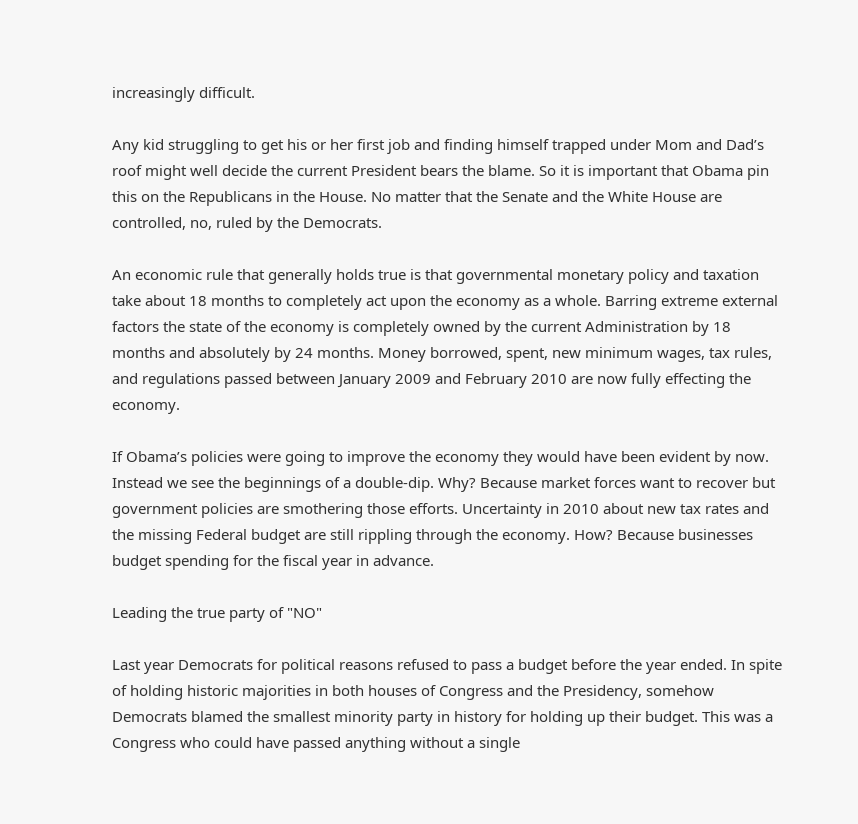increasingly difficult.

Any kid struggling to get his or her first job and finding himself trapped under Mom and Dad’s roof might well decide the current President bears the blame. So it is important that Obama pin this on the Republicans in the House. No matter that the Senate and the White House are controlled, no, ruled by the Democrats.

An economic rule that generally holds true is that governmental monetary policy and taxation take about 18 months to completely act upon the economy as a whole. Barring extreme external factors the state of the economy is completely owned by the current Administration by 18 months and absolutely by 24 months. Money borrowed, spent, new minimum wages, tax rules, and regulations passed between January 2009 and February 2010 are now fully effecting the economy.

If Obama’s policies were going to improve the economy they would have been evident by now. Instead we see the beginnings of a double-dip. Why? Because market forces want to recover but government policies are smothering those efforts. Uncertainty in 2010 about new tax rates and the missing Federal budget are still rippling through the economy. How? Because businesses budget spending for the fiscal year in advance.

Leading the true party of "NO"

Last year Democrats for political reasons refused to pass a budget before the year ended. In spite of holding historic majorities in both houses of Congress and the Presidency, somehow Democrats blamed the smallest minority party in history for holding up their budget. This was a Congress who could have passed anything without a single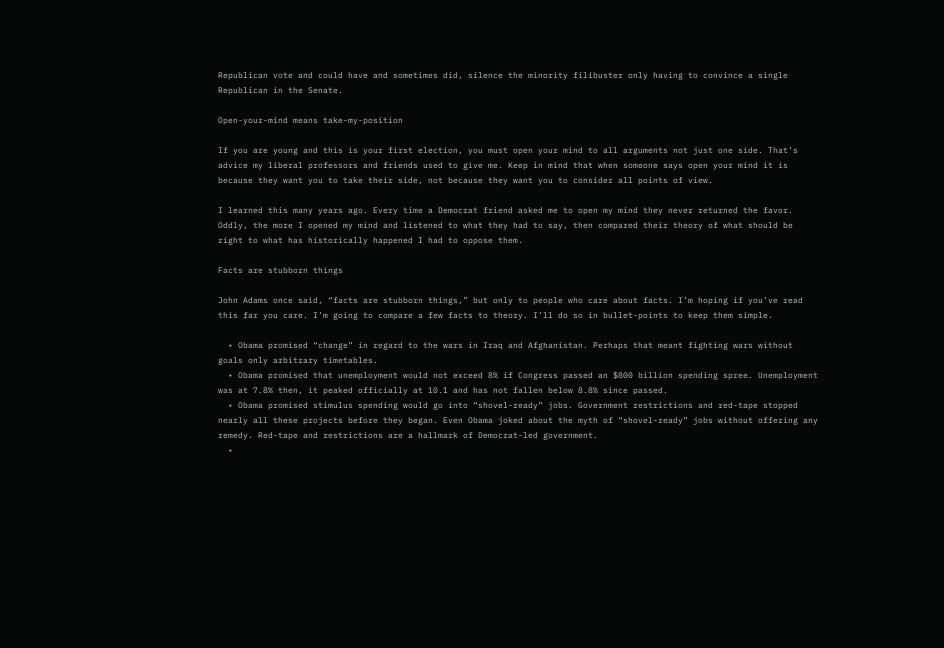Republican vote and could have and sometimes did, silence the minority filibuster only having to convince a single Republican in the Senate.

Open-your-mind means take-my-position

If you are young and this is your first election, you must open your mind to all arguments not just one side. That’s advice my liberal professors and friends used to give me. Keep in mind that when someone says open your mind it is because they want you to take their side, not because they want you to consider all points of view.

I learned this many years ago. Every time a Democrat friend asked me to open my mind they never returned the favor. Oddly, the more I opened my mind and listened to what they had to say, then compared their theory of what should be right to what has historically happened I had to oppose them.

Facts are stubborn things

John Adams once said, “facts are stubborn things,” but only to people who care about facts. I’m hoping if you’ve read this far you care. I’m going to compare a few facts to theory. I’ll do so in bullet-points to keep them simple.

  • Obama promised “change” in regard to the wars in Iraq and Afghanistan. Perhaps that meant fighting wars without goals only arbitrary timetables.
  • Obama promised that unemployment would not exceed 8% if Congress passed an $800 billion spending spree. Unemployment was at 7.8% then, it peaked officially at 10.1 and has not fallen below 8.8% since passed.
  • Obama promised stimulus spending would go into “shovel-ready” jobs. Government restrictions and red-tape stopped nearly all these projects before they began. Even Obama joked about the myth of “shovel-ready” jobs without offering any remedy. Red-tape and restrictions are a hallmark of Democrat-led government.
  •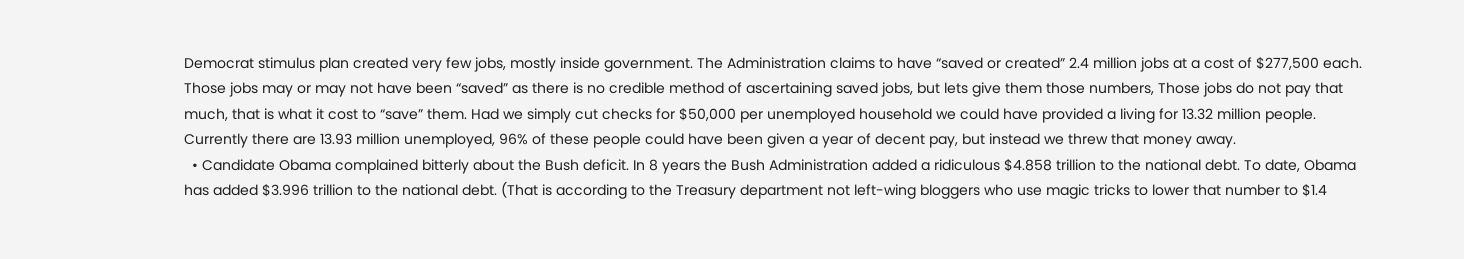Democrat stimulus plan created very few jobs, mostly inside government. The Administration claims to have “saved or created” 2.4 million jobs at a cost of $277,500 each. Those jobs may or may not have been “saved” as there is no credible method of ascertaining saved jobs, but lets give them those numbers, Those jobs do not pay that much, that is what it cost to “save” them. Had we simply cut checks for $50,000 per unemployed household we could have provided a living for 13.32 million people. Currently there are 13.93 million unemployed, 96% of these people could have been given a year of decent pay, but instead we threw that money away.
  • Candidate Obama complained bitterly about the Bush deficit. In 8 years the Bush Administration added a ridiculous $4.858 trillion to the national debt. To date, Obama has added $3.996 trillion to the national debt. (That is according to the Treasury department not left-wing bloggers who use magic tricks to lower that number to $1.4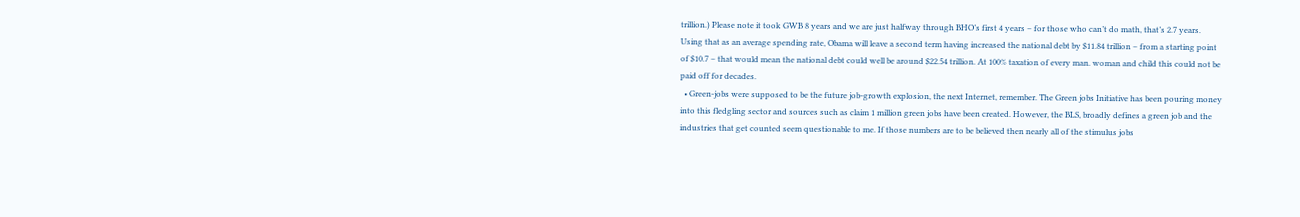trillion.) Please note it took GWB 8 years and we are just halfway through BHO’s first 4 years – for those who can’t do math, that’s 2.7 years. Using that as an average spending rate, Obama will leave a second term having increased the national debt by $11.84 trillion – from a starting point of $10.7 – that would mean the national debt could well be around $22.54 trillion. At 100% taxation of every man. woman and child this could not be paid off for decades.
  • Green-jobs were supposed to be the future job-growth explosion, the next Internet, remember. The Green jobs Initiative has been pouring money into this fledgling sector and sources such as claim 1 million green jobs have been created. However, the BLS, broadly defines a green job and the industries that get counted seem questionable to me. If those numbers are to be believed then nearly all of the stimulus jobs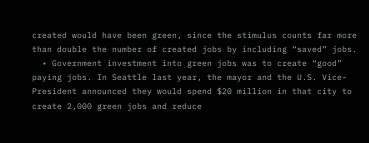created would have been green, since the stimulus counts far more than double the number of created jobs by including “saved” jobs.
  • Government investment into green jobs was to create “good” paying jobs. In Seattle last year, the mayor and the U.S. Vice-President announced they would spend $20 million in that city to create 2,000 green jobs and reduce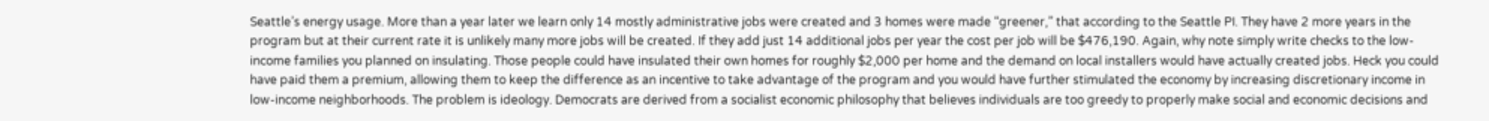Seattle’s energy usage. More than a year later we learn only 14 mostly administrative jobs were created and 3 homes were made “greener,” that according to the Seattle PI. They have 2 more years in the program but at their current rate it is unlikely many more jobs will be created. If they add just 14 additional jobs per year the cost per job will be $476,190. Again, why note simply write checks to the low-income families you planned on insulating. Those people could have insulated their own homes for roughly $2,000 per home and the demand on local installers would have actually created jobs. Heck you could have paid them a premium, allowing them to keep the difference as an incentive to take advantage of the program and you would have further stimulated the economy by increasing discretionary income in low-income neighborhoods. The problem is ideology. Democrats are derived from a socialist economic philosophy that believes individuals are too greedy to properly make social and economic decisions and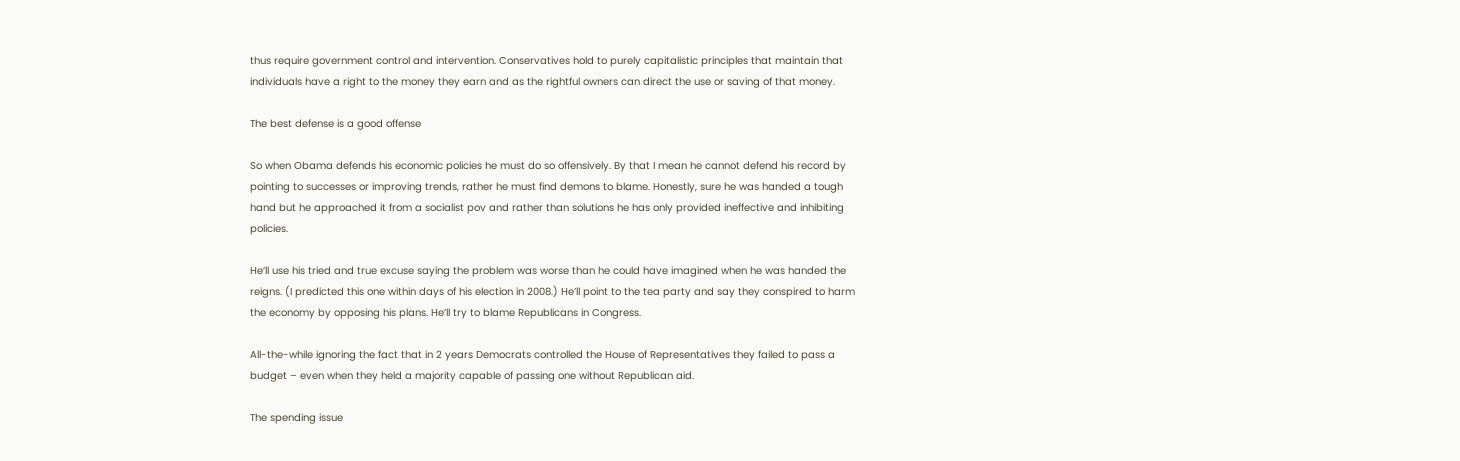thus require government control and intervention. Conservatives hold to purely capitalistic principles that maintain that individuals have a right to the money they earn and as the rightful owners can direct the use or saving of that money.

The best defense is a good offense

So when Obama defends his economic policies he must do so offensively. By that I mean he cannot defend his record by pointing to successes or improving trends, rather he must find demons to blame. Honestly, sure he was handed a tough hand but he approached it from a socialist pov and rather than solutions he has only provided ineffective and inhibiting policies.

He’ll use his tried and true excuse saying the problem was worse than he could have imagined when he was handed the reigns. (I predicted this one within days of his election in 2008.) He’ll point to the tea party and say they conspired to harm the economy by opposing his plans. He’ll try to blame Republicans in Congress.

All-the-while ignoring the fact that in 2 years Democrats controlled the House of Representatives they failed to pass a budget – even when they held a majority capable of passing one without Republican aid.

The spending issue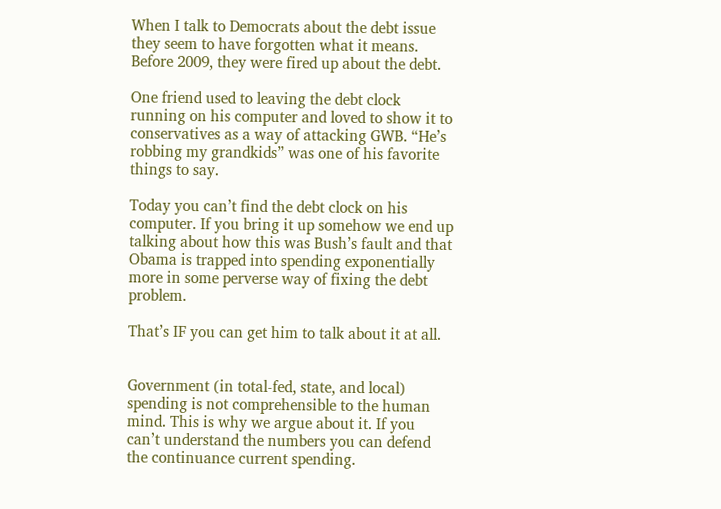When I talk to Democrats about the debt issue they seem to have forgotten what it means. Before 2009, they were fired up about the debt.

One friend used to leaving the debt clock running on his computer and loved to show it to conservatives as a way of attacking GWB. “He’s robbing my grandkids” was one of his favorite things to say.

Today you can’t find the debt clock on his computer. If you bring it up somehow we end up talking about how this was Bush’s fault and that Obama is trapped into spending exponentially more in some perverse way of fixing the debt problem.

That’s IF you can get him to talk about it at all.


Government (in total-fed, state, and local) spending is not comprehensible to the human mind. This is why we argue about it. If you can’t understand the numbers you can defend the continuance current spending.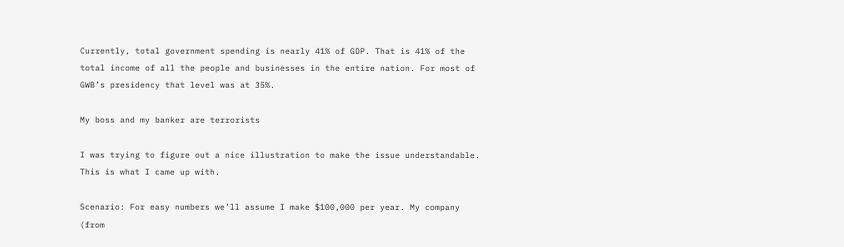Currently, total government spending is nearly 41% of GDP. That is 41% of the total income of all the people and businesses in the entire nation. For most of GWB’s presidency that level was at 35%.

My boss and my banker are terrorists

I was trying to figure out a nice illustration to make the issue understandable. This is what I came up with.

Scenario: For easy numbers we’ll assume I make $100,000 per year. My company (from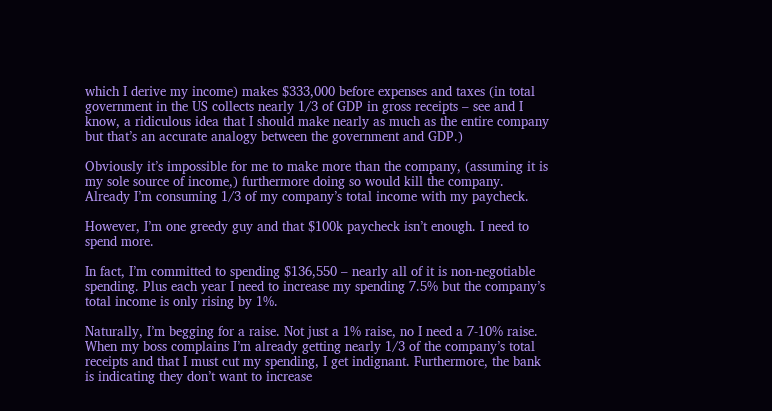which I derive my income) makes $333,000 before expenses and taxes (in total government in the US collects nearly 1/3 of GDP in gross receipts – see and I know, a ridiculous idea that I should make nearly as much as the entire company but that’s an accurate analogy between the government and GDP.)

Obviously it’s impossible for me to make more than the company, (assuming it is my sole source of income,) furthermore doing so would kill the company. Already I’m consuming 1/3 of my company’s total income with my paycheck.

However, I’m one greedy guy and that $100k paycheck isn’t enough. I need to spend more.

In fact, I’m committed to spending $136,550 – nearly all of it is non-negotiable spending. Plus each year I need to increase my spending 7.5% but the company’s total income is only rising by 1%.

Naturally, I’m begging for a raise. Not just a 1% raise, no I need a 7-10% raise. When my boss complains I’m already getting nearly 1/3 of the company’s total receipts and that I must cut my spending, I get indignant. Furthermore, the bank is indicating they don’t want to increase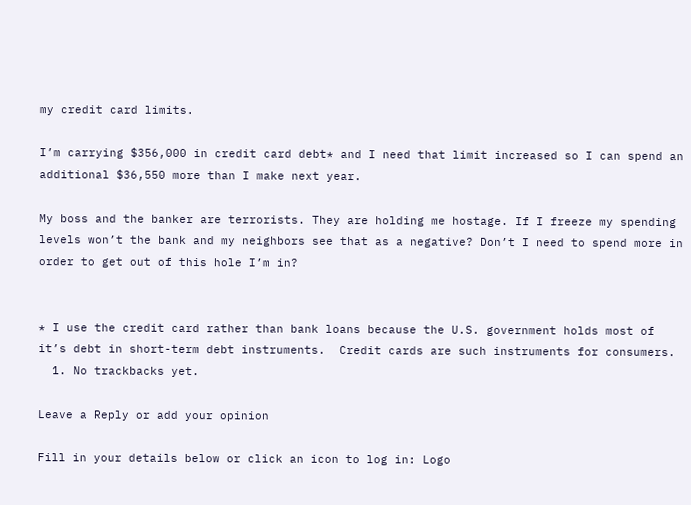my credit card limits.

I’m carrying $356,000 in credit card debt* and I need that limit increased so I can spend an additional $36,550 more than I make next year.

My boss and the banker are terrorists. They are holding me hostage. If I freeze my spending levels won’t the bank and my neighbors see that as a negative? Don’t I need to spend more in order to get out of this hole I’m in?


* I use the credit card rather than bank loans because the U.S. government holds most of it’s debt in short-term debt instruments.  Credit cards are such instruments for consumers.
  1. No trackbacks yet.

Leave a Reply or add your opinion

Fill in your details below or click an icon to log in: Logo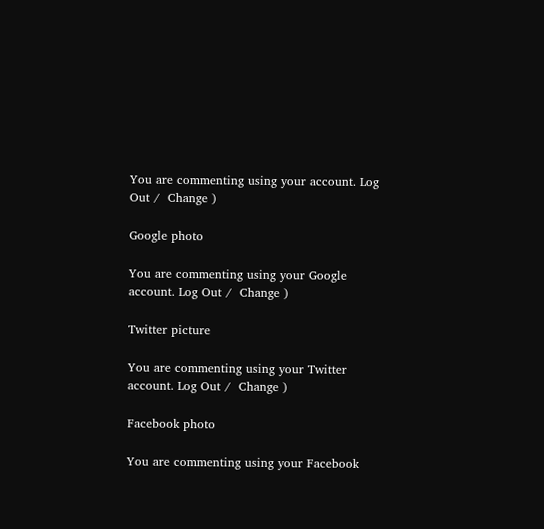You are commenting using your account. Log Out /  Change )

Google photo

You are commenting using your Google account. Log Out /  Change )

Twitter picture

You are commenting using your Twitter account. Log Out /  Change )

Facebook photo

You are commenting using your Facebook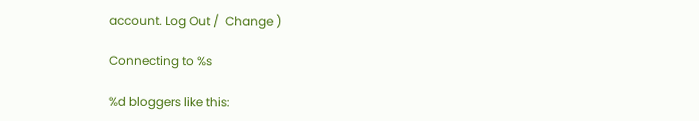account. Log Out /  Change )

Connecting to %s

%d bloggers like this: